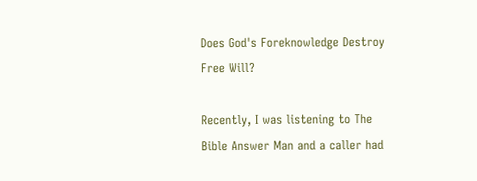Does God's Foreknowledge Destroy Free Will?

Recently, I was listening to The Bible Answer Man and a caller had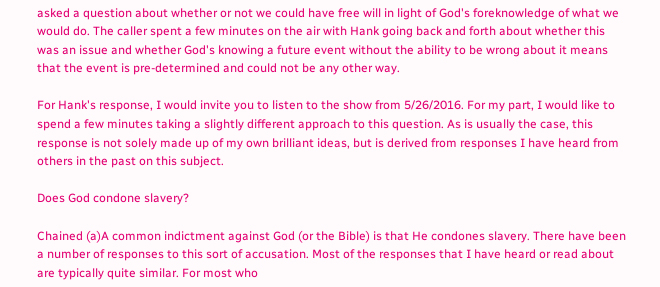asked a question about whether or not we could have free will in light of God's foreknowledge of what we would do. The caller spent a few minutes on the air with Hank going back and forth about whether this was an issue and whether God's knowing a future event without the ability to be wrong about it means that the event is pre-determined and could not be any other way.

For Hank's response, I would invite you to listen to the show from 5/26/2016. For my part, I would like to spend a few minutes taking a slightly different approach to this question. As is usually the case, this response is not solely made up of my own brilliant ideas, but is derived from responses I have heard from others in the past on this subject.

Does God condone slavery?

Chained (a)A common indictment against God (or the Bible) is that He condones slavery. There have been a number of responses to this sort of accusation. Most of the responses that I have heard or read about are typically quite similar. For most who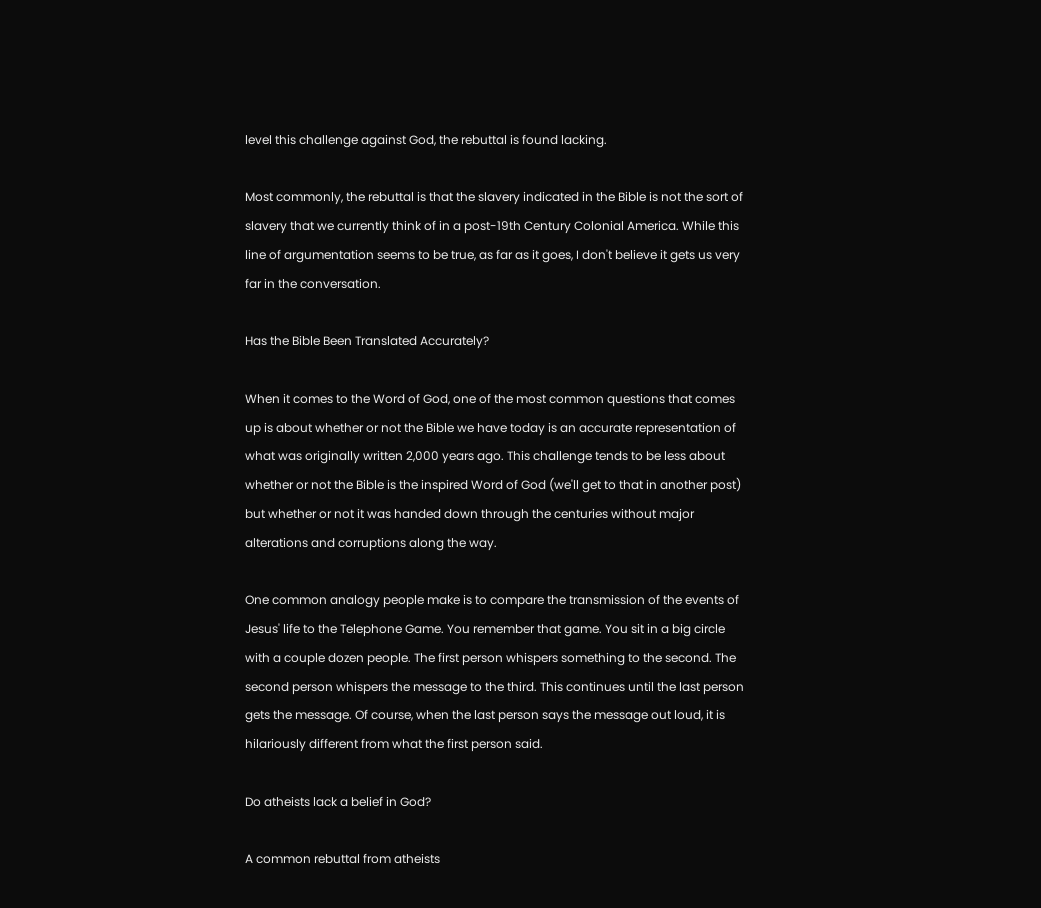level this challenge against God, the rebuttal is found lacking.

Most commonly, the rebuttal is that the slavery indicated in the Bible is not the sort of slavery that we currently think of in a post-19th Century Colonial America. While this line of argumentation seems to be true, as far as it goes, I don't believe it gets us very far in the conversation.

Has the Bible Been Translated Accurately?

When it comes to the Word of God, one of the most common questions that comes up is about whether or not the Bible we have today is an accurate representation of what was originally written 2,000 years ago. This challenge tends to be less about whether or not the Bible is the inspired Word of God (we'll get to that in another post) but whether or not it was handed down through the centuries without major alterations and corruptions along the way.

One common analogy people make is to compare the transmission of the events of Jesus' life to the Telephone Game. You remember that game. You sit in a big circle with a couple dozen people. The first person whispers something to the second. The second person whispers the message to the third. This continues until the last person gets the message. Of course, when the last person says the message out loud, it is hilariously different from what the first person said.

Do atheists lack a belief in God?

A common rebuttal from atheists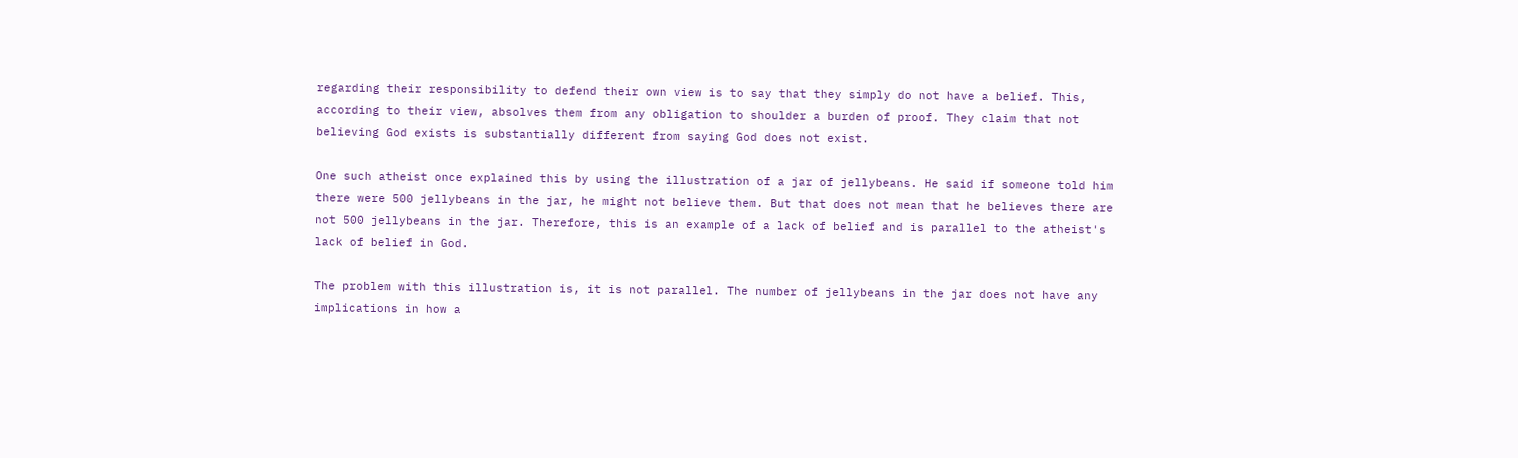regarding their responsibility to defend their own view is to say that they simply do not have a belief. This, according to their view, absolves them from any obligation to shoulder a burden of proof. They claim that not believing God exists is substantially different from saying God does not exist.

One such atheist once explained this by using the illustration of a jar of jellybeans. He said if someone told him there were 500 jellybeans in the jar, he might not believe them. But that does not mean that he believes there are not 500 jellybeans in the jar. Therefore, this is an example of a lack of belief and is parallel to the atheist's lack of belief in God.

The problem with this illustration is, it is not parallel. The number of jellybeans in the jar does not have any implications in how a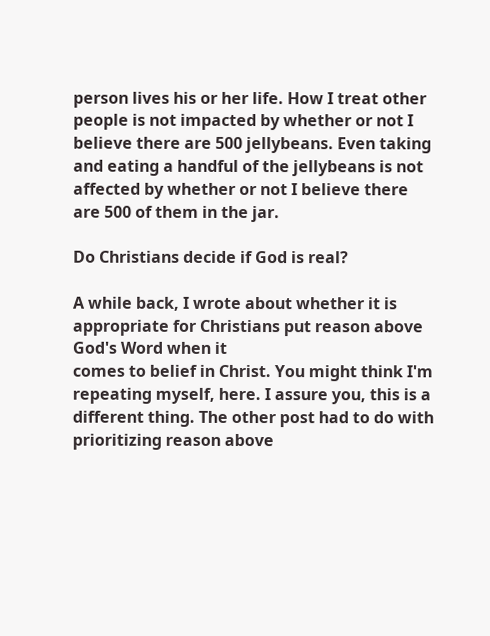person lives his or her life. How I treat other people is not impacted by whether or not I believe there are 500 jellybeans. Even taking and eating a handful of the jellybeans is not affected by whether or not I believe there are 500 of them in the jar.

Do Christians decide if God is real?

A while back, I wrote about whether it is appropriate for Christians put reason above God's Word when it
comes to belief in Christ. You might think I'm repeating myself, here. I assure you, this is a different thing. The other post had to do with prioritizing reason above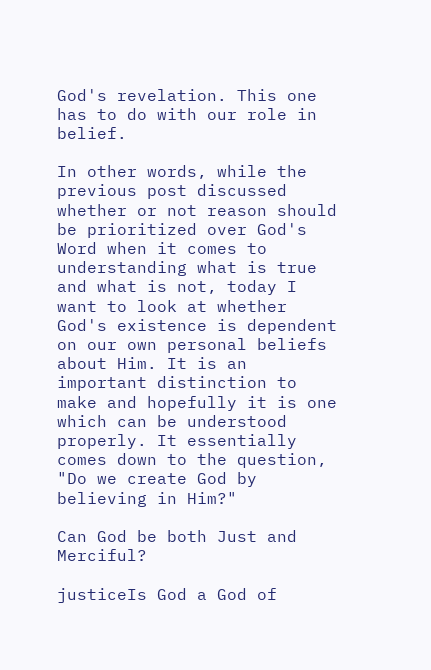God's revelation. This one has to do with our role in belief.

In other words, while the previous post discussed whether or not reason should be prioritized over God's Word when it comes to understanding what is true and what is not, today I want to look at whether God's existence is dependent on our own personal beliefs about Him. It is an important distinction to make and hopefully it is one which can be understood properly. It essentially comes down to the question, "Do we create God by believing in Him?"

Can God be both Just and Merciful?

justiceIs God a God of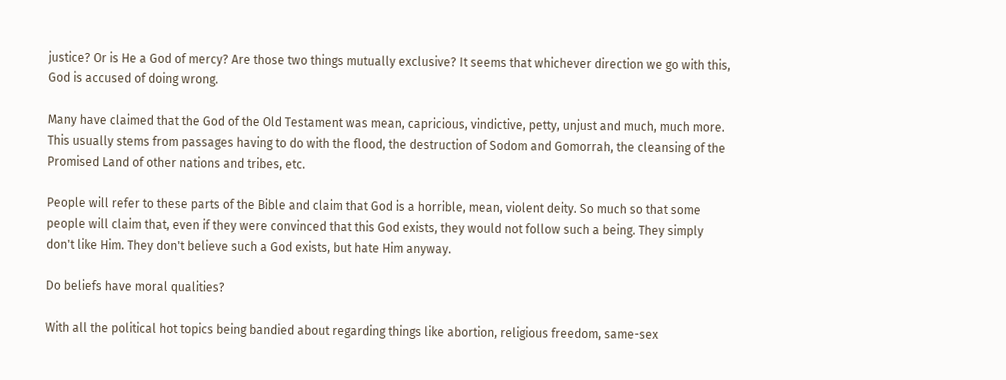justice? Or is He a God of mercy? Are those two things mutually exclusive? It seems that whichever direction we go with this, God is accused of doing wrong.

Many have claimed that the God of the Old Testament was mean, capricious, vindictive, petty, unjust and much, much more. This usually stems from passages having to do with the flood, the destruction of Sodom and Gomorrah, the cleansing of the Promised Land of other nations and tribes, etc.

People will refer to these parts of the Bible and claim that God is a horrible, mean, violent deity. So much so that some people will claim that, even if they were convinced that this God exists, they would not follow such a being. They simply don't like Him. They don't believe such a God exists, but hate Him anyway.

Do beliefs have moral qualities?

With all the political hot topics being bandied about regarding things like abortion, religious freedom, same-sex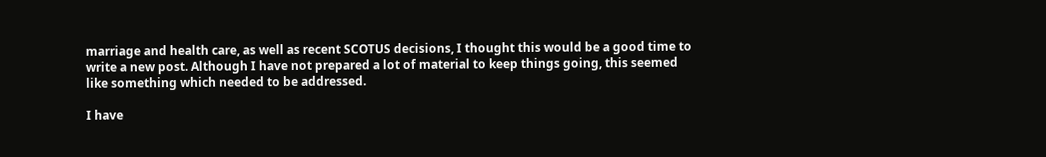marriage and health care, as well as recent SCOTUS decisions, I thought this would be a good time to write a new post. Although I have not prepared a lot of material to keep things going, this seemed like something which needed to be addressed.

I have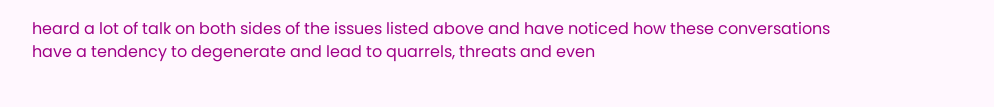heard a lot of talk on both sides of the issues listed above and have noticed how these conversations have a tendency to degenerate and lead to quarrels, threats and even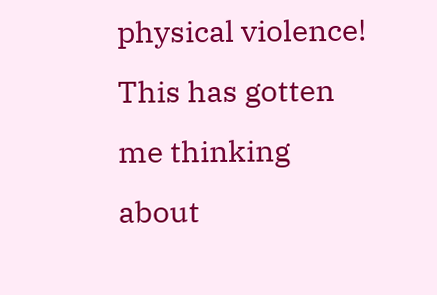physical violence! This has gotten me thinking about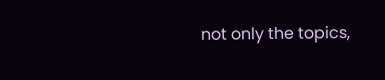not only the topics,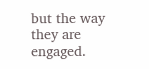but the way they are engaged.